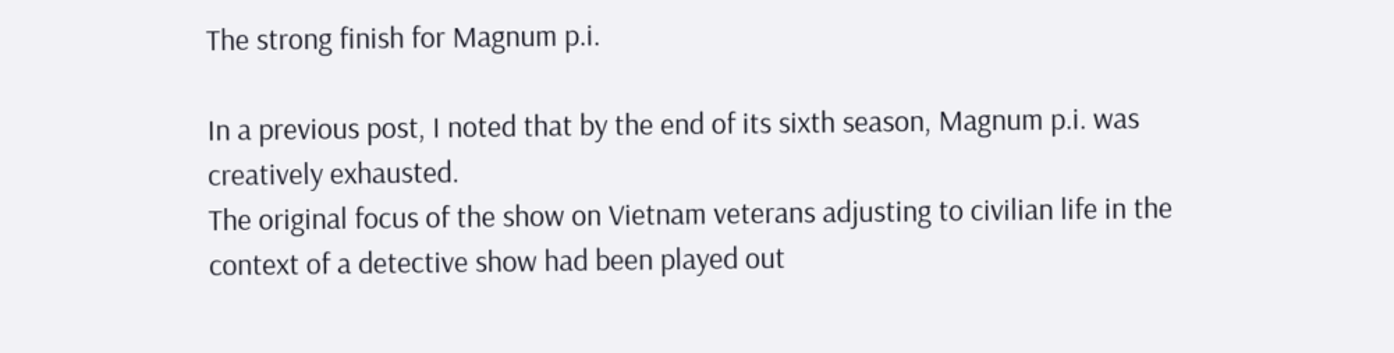The strong finish for Magnum p.i.

In a previous post, I noted that by the end of its sixth season, Magnum p.i. was creatively exhausted.
The original focus of the show on Vietnam veterans adjusting to civilian life in the context of a detective show had been played out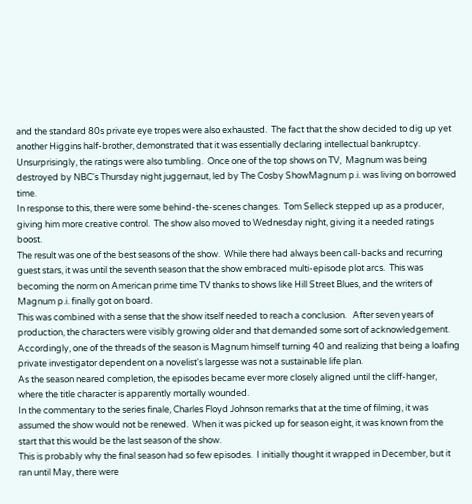and the standard 80s private eye tropes were also exhausted.  The fact that the show decided to dig up yet another Higgins half-brother, demonstrated that it was essentially declaring intellectual bankruptcy.
Unsurprisingly, the ratings were also tumbling.  Once one of the top shows on TV,  Magnum was being destroyed by NBC's Thursday night juggernaut, led by The Cosby ShowMagnum p.i. was living on borrowed time.
In response to this, there were some behind-the-scenes changes.  Tom Selleck stepped up as a producer, giving him more creative control.  The show also moved to Wednesday night, giving it a needed ratings boost.
The result was one of the best seasons of the show.  While there had always been call-backs and recurring guest stars, it was until the seventh season that the show embraced multi-episode plot arcs.  This was becoming the norm on American prime time TV thanks to shows like Hill Street Blues, and the writers of Magnum p.i. finally got on board.
This was combined with a sense that the show itself needed to reach a conclusion.   After seven years of production, the characters were visibly growing older and that demanded some sort of acknowledgement.  Accordingly, one of the threads of the season is Magnum himself turning 40 and realizing that being a loafing private investigator dependent on a novelist's largesse was not a sustainable life plan.
As the season neared completion, the episodes became ever more closely aligned until the cliff-hanger, where the title character is apparently mortally wounded.
In the commentary to the series finale, Charles Floyd Johnson remarks that at the time of filming, it was assumed the show would not be renewed.  When it was picked up for season eight, it was known from the start that this would be the last season of the show.
This is probably why the final season had so few episodes.  I initially thought it wrapped in December, but it ran until May, there were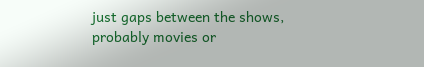just gaps between the shows, probably movies or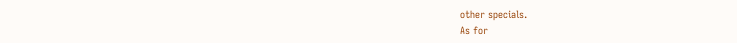other specials.
As for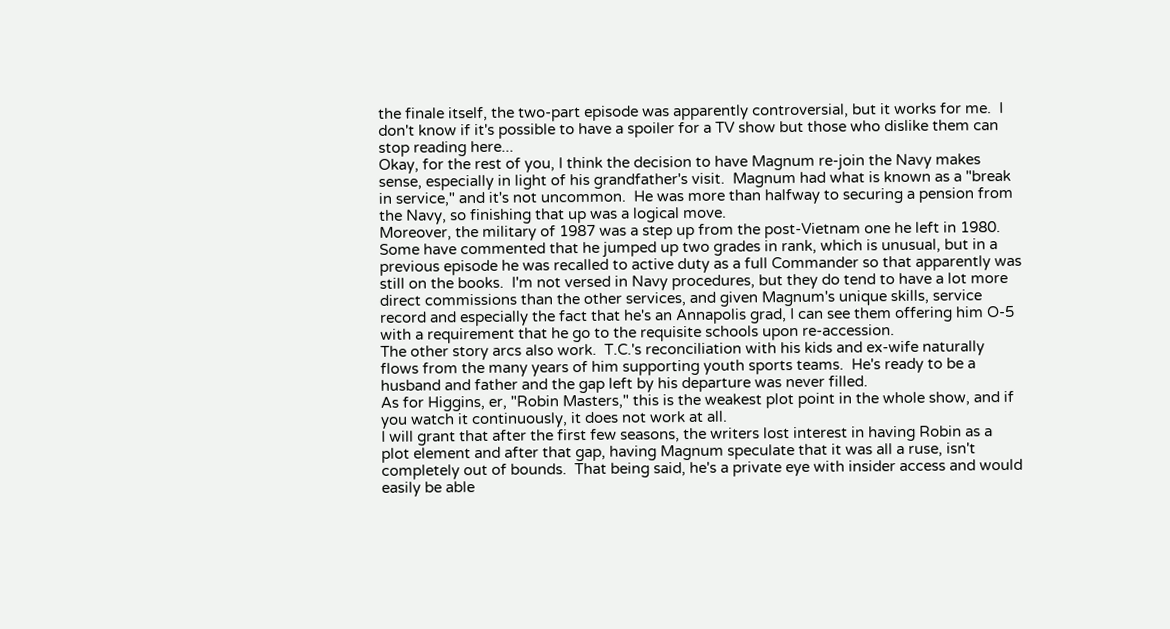the finale itself, the two-part episode was apparently controversial, but it works for me.  I don't know if it's possible to have a spoiler for a TV show but those who dislike them can stop reading here...
Okay, for the rest of you, I think the decision to have Magnum re-join the Navy makes sense, especially in light of his grandfather's visit.  Magnum had what is known as a "break in service," and it's not uncommon.  He was more than halfway to securing a pension from the Navy, so finishing that up was a logical move.
Moreover, the military of 1987 was a step up from the post-Vietnam one he left in 1980.  Some have commented that he jumped up two grades in rank, which is unusual, but in a previous episode he was recalled to active duty as a full Commander so that apparently was still on the books.  I'm not versed in Navy procedures, but they do tend to have a lot more direct commissions than the other services, and given Magnum's unique skills, service record and especially the fact that he's an Annapolis grad, I can see them offering him O-5 with a requirement that he go to the requisite schools upon re-accession.
The other story arcs also work.  T.C.'s reconciliation with his kids and ex-wife naturally flows from the many years of him supporting youth sports teams.  He's ready to be a husband and father and the gap left by his departure was never filled.
As for Higgins, er, "Robin Masters," this is the weakest plot point in the whole show, and if you watch it continuously, it does not work at all.
I will grant that after the first few seasons, the writers lost interest in having Robin as a plot element and after that gap, having Magnum speculate that it was all a ruse, isn't completely out of bounds.  That being said, he's a private eye with insider access and would easily be able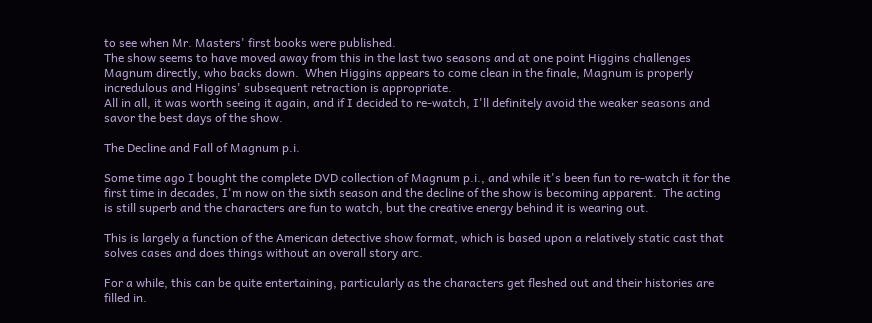to see when Mr. Masters' first books were published.
The show seems to have moved away from this in the last two seasons and at one point Higgins challenges Magnum directly, who backs down.  When Higgins appears to come clean in the finale, Magnum is properly incredulous and Higgins' subsequent retraction is appropriate.
All in all, it was worth seeing it again, and if I decided to re-watch, I'll definitely avoid the weaker seasons and savor the best days of the show.

The Decline and Fall of Magnum p.i.

Some time ago I bought the complete DVD collection of Magnum p.i., and while it's been fun to re-watch it for the first time in decades, I'm now on the sixth season and the decline of the show is becoming apparent.  The acting is still superb and the characters are fun to watch, but the creative energy behind it is wearing out.

This is largely a function of the American detective show format, which is based upon a relatively static cast that solves cases and does things without an overall story arc.

For a while, this can be quite entertaining, particularly as the characters get fleshed out and their histories are filled in.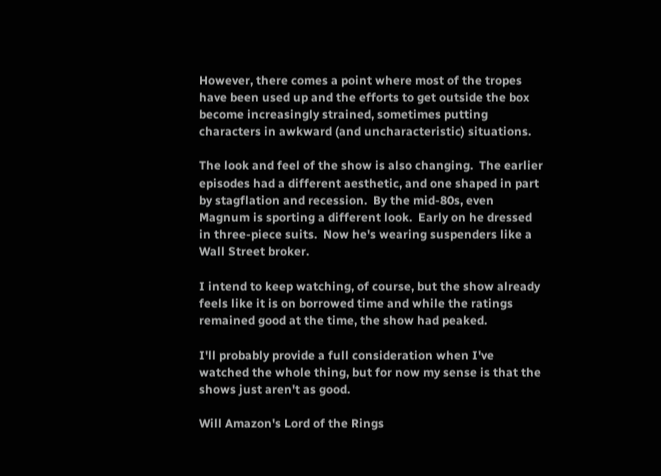However, there comes a point where most of the tropes have been used up and the efforts to get outside the box become increasingly strained, sometimes putting characters in awkward (and uncharacteristic) situations.

The look and feel of the show is also changing.  The earlier episodes had a different aesthetic, and one shaped in part by stagflation and recession.  By the mid-80s, even Magnum is sporting a different look.  Early on he dressed in three-piece suits.  Now he's wearing suspenders like a Wall Street broker.

I intend to keep watching, of course, but the show already feels like it is on borrowed time and while the ratings remained good at the time, the show had peaked.

I'll probably provide a full consideration when I've watched the whole thing, but for now my sense is that the shows just aren't as good.

Will Amazon's Lord of the Rings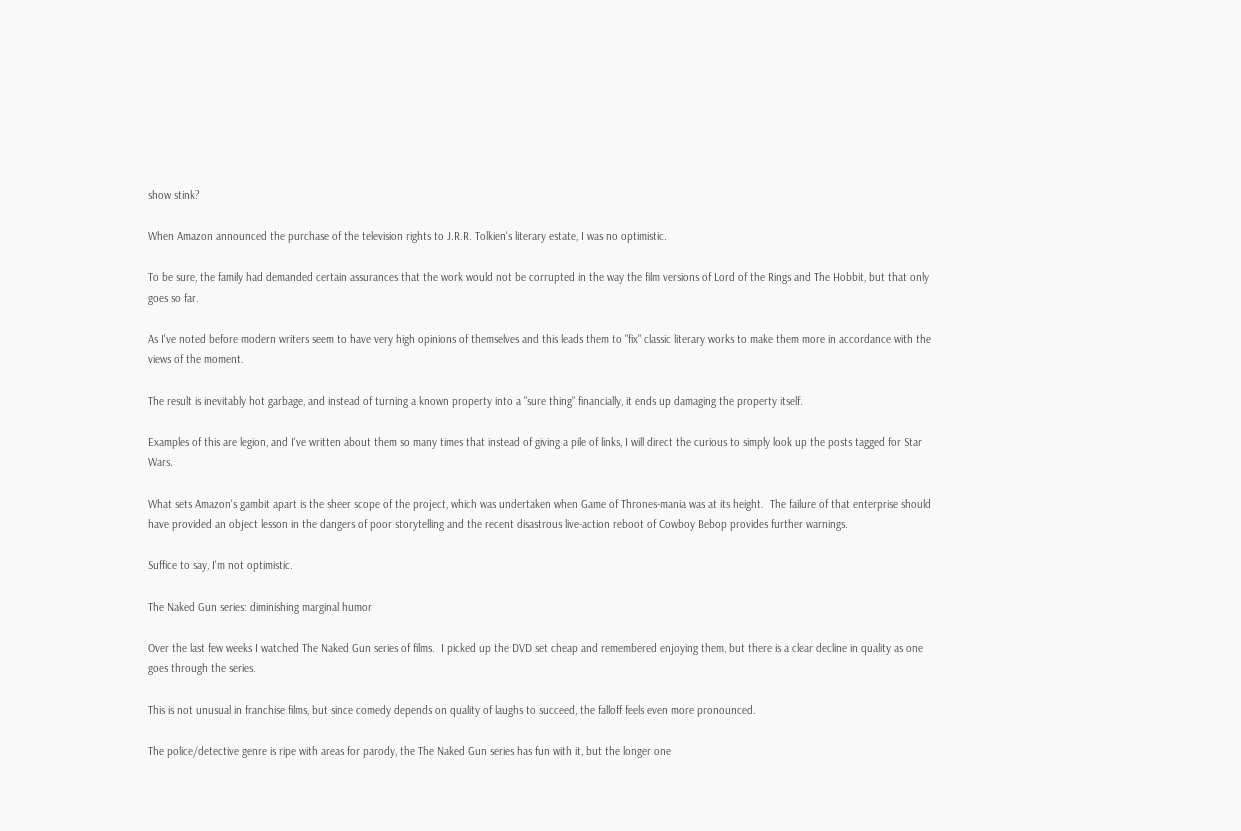show stink?

When Amazon announced the purchase of the television rights to J.R.R. Tolkien's literary estate, I was no optimistic.

To be sure, the family had demanded certain assurances that the work would not be corrupted in the way the film versions of Lord of the Rings and The Hobbit, but that only goes so far.

As I've noted before modern writers seem to have very high opinions of themselves and this leads them to "fix" classic literary works to make them more in accordance with the views of the moment.

The result is inevitably hot garbage, and instead of turning a known property into a "sure thing" financially, it ends up damaging the property itself.

Examples of this are legion, and I've written about them so many times that instead of giving a pile of links, I will direct the curious to simply look up the posts tagged for Star Wars.

What sets Amazon's gambit apart is the sheer scope of the project, which was undertaken when Game of Thrones-mania was at its height.  The failure of that enterprise should have provided an object lesson in the dangers of poor storytelling and the recent disastrous live-action reboot of Cowboy Bebop provides further warnings.

Suffice to say, I'm not optimistic.

The Naked Gun series: diminishing marginal humor

Over the last few weeks I watched The Naked Gun series of films.  I picked up the DVD set cheap and remembered enjoying them, but there is a clear decline in quality as one goes through the series.

This is not unusual in franchise films, but since comedy depends on quality of laughs to succeed, the falloff feels even more pronounced.

The police/detective genre is ripe with areas for parody, the The Naked Gun series has fun with it, but the longer one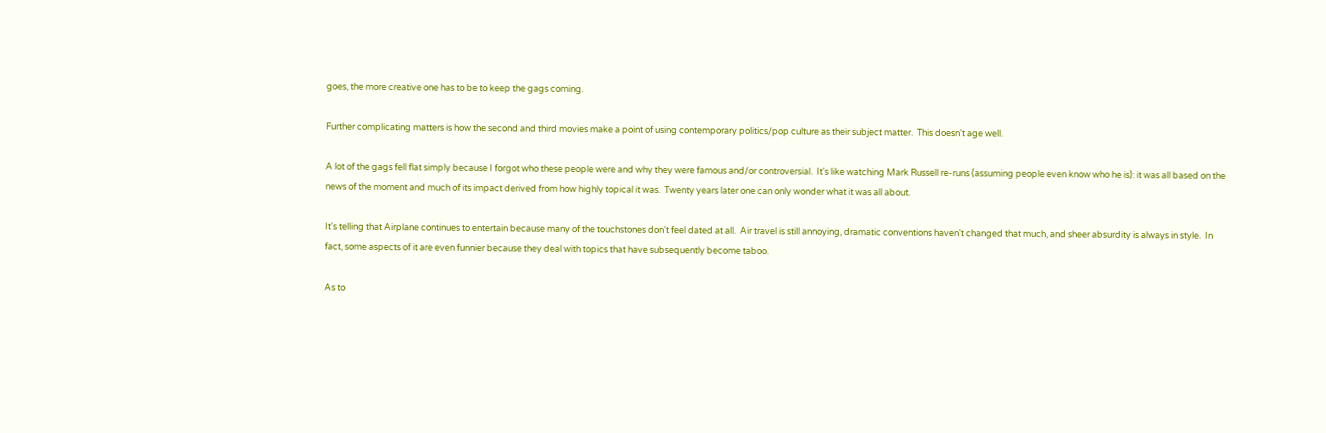goes, the more creative one has to be to keep the gags coming.

Further complicating matters is how the second and third movies make a point of using contemporary politics/pop culture as their subject matter.  This doesn't age well.

A lot of the gags fell flat simply because I forgot who these people were and why they were famous and/or controversial.  It's like watching Mark Russell re-runs (assuming people even know who he is): it was all based on the news of the moment and much of its impact derived from how highly topical it was.  Twenty years later one can only wonder what it was all about.

It's telling that Airplane continues to entertain because many of the touchstones don't feel dated at all.  Air travel is still annoying, dramatic conventions haven't changed that much, and sheer absurdity is always in style.  In fact, some aspects of it are even funnier because they deal with topics that have subsequently become taboo.

As to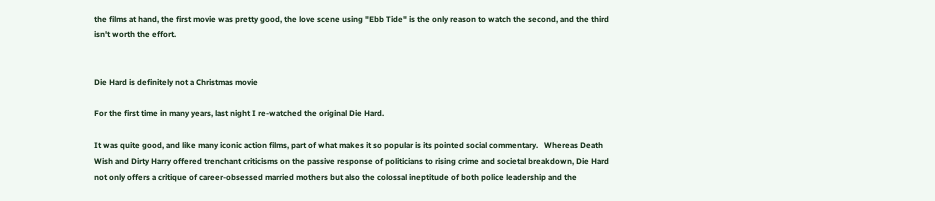the films at hand, the first movie was pretty good, the love scene using "Ebb Tide" is the only reason to watch the second, and the third isn't worth the effort.


Die Hard is definitely not a Christmas movie

For the first time in many years, last night I re-watched the original Die Hard.

It was quite good, and like many iconic action films, part of what makes it so popular is its pointed social commentary.   Whereas Death Wish and Dirty Harry offered trenchant criticisms on the passive response of politicians to rising crime and societal breakdown, Die Hard not only offers a critique of career-obsessed married mothers but also the colossal ineptitude of both police leadership and the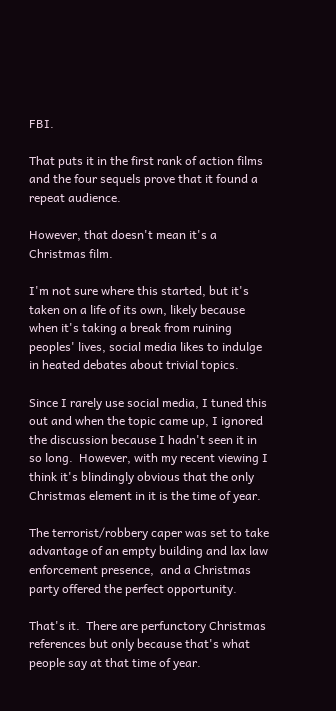FBI.

That puts it in the first rank of action films and the four sequels prove that it found a repeat audience.

However, that doesn't mean it's a Christmas film.

I'm not sure where this started, but it's taken on a life of its own, likely because when it's taking a break from ruining peoples' lives, social media likes to indulge in heated debates about trivial topics.

Since I rarely use social media, I tuned this out and when the topic came up, I ignored the discussion because I hadn't seen it in so long.  However, with my recent viewing I think it's blindingly obvious that the only Christmas element in it is the time of year.

The terrorist/robbery caper was set to take advantage of an empty building and lax law enforcement presence,  and a Christmas party offered the perfect opportunity.

That's it.  There are perfunctory Christmas references but only because that's what people say at that time of year.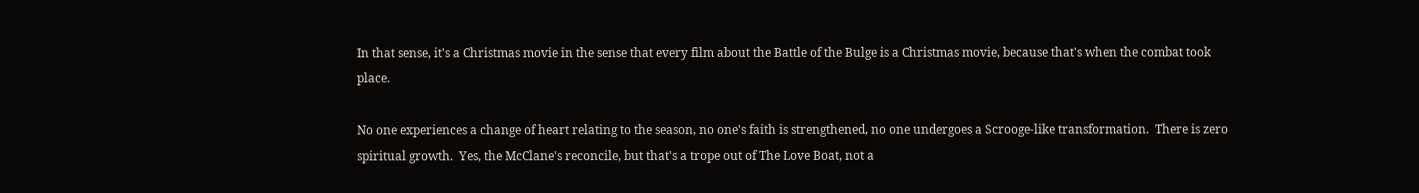In that sense, it's a Christmas movie in the sense that every film about the Battle of the Bulge is a Christmas movie, because that's when the combat took place.

No one experiences a change of heart relating to the season, no one's faith is strengthened, no one undergoes a Scrooge-like transformation.  There is zero spiritual growth.  Yes, the McClane's reconcile, but that's a trope out of The Love Boat, not a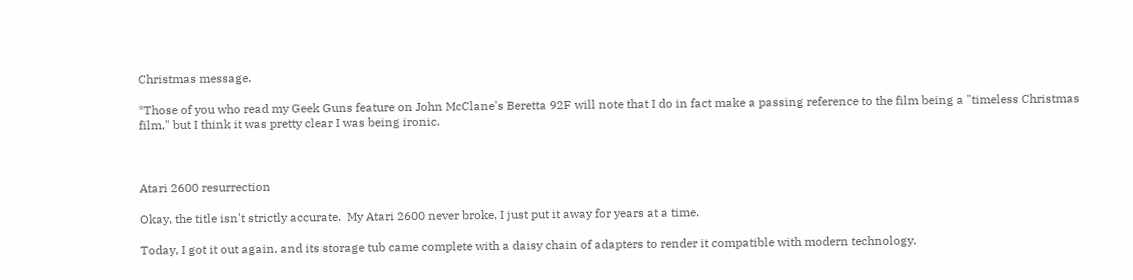Christmas message.

*Those of you who read my Geek Guns feature on John McClane's Beretta 92F will note that I do in fact make a passing reference to the film being a "timeless Christmas film," but I think it was pretty clear I was being ironic.



Atari 2600 resurrection

Okay, the title isn't strictly accurate.  My Atari 2600 never broke, I just put it away for years at a time.

Today, I got it out again, and its storage tub came complete with a daisy chain of adapters to render it compatible with modern technology.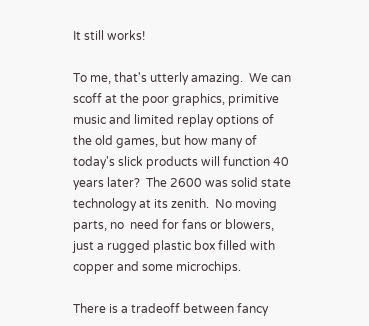It still works!

To me, that's utterly amazing.  We can scoff at the poor graphics, primitive music and limited replay options of the old games, but how many of today's slick products will function 40 years later?  The 2600 was solid state technology at its zenith.  No moving parts, no  need for fans or blowers, just a rugged plastic box filled with copper and some microchips.

There is a tradeoff between fancy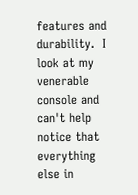features and durability.  I look at my venerable console and can't help notice that everything else in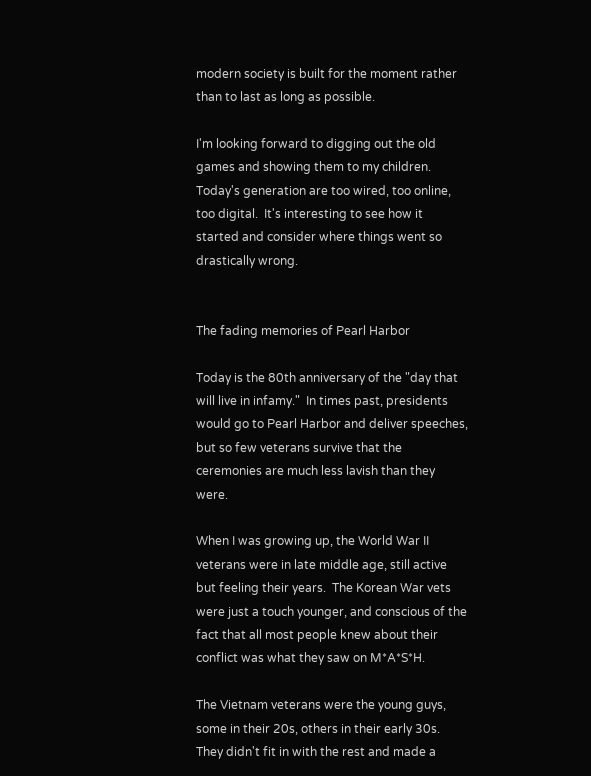modern society is built for the moment rather than to last as long as possible.

I'm looking forward to digging out the old games and showing them to my children.  Today's generation are too wired, too online, too digital.  It's interesting to see how it started and consider where things went so drastically wrong.


The fading memories of Pearl Harbor

Today is the 80th anniversary of the "day that will live in infamy."  In times past, presidents would go to Pearl Harbor and deliver speeches, but so few veterans survive that the ceremonies are much less lavish than they were.

When I was growing up, the World War II veterans were in late middle age, still active but feeling their years.  The Korean War vets were just a touch younger, and conscious of the fact that all most people knew about their conflict was what they saw on M*A*S*H.

The Vietnam veterans were the young guys, some in their 20s, others in their early 30s.  They didn't fit in with the rest and made a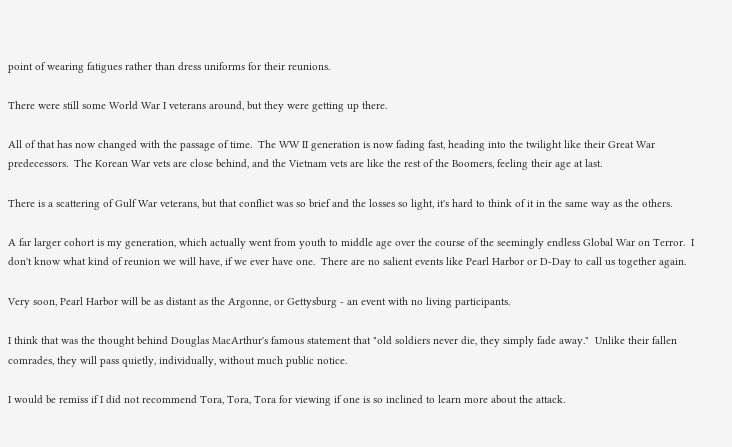point of wearing fatigues rather than dress uniforms for their reunions.

There were still some World War I veterans around, but they were getting up there.

All of that has now changed with the passage of time.  The WW II generation is now fading fast, heading into the twilight like their Great War predecessors.  The Korean War vets are close behind, and the Vietnam vets are like the rest of the Boomers, feeling their age at last.

There is a scattering of Gulf War veterans, but that conflict was so brief and the losses so light, it's hard to think of it in the same way as the others.

A far larger cohort is my generation, which actually went from youth to middle age over the course of the seemingly endless Global War on Terror.  I don't know what kind of reunion we will have, if we ever have one.  There are no salient events like Pearl Harbor or D-Day to call us together again.

Very soon, Pearl Harbor will be as distant as the Argonne, or Gettysburg - an event with no living participants.

I think that was the thought behind Douglas MacArthur's famous statement that "old soldiers never die, they simply fade away."  Unlike their fallen comrades, they will pass quietly, individually, without much public notice.

I would be remiss if I did not recommend Tora, Tora, Tora for viewing if one is so inclined to learn more about the attack.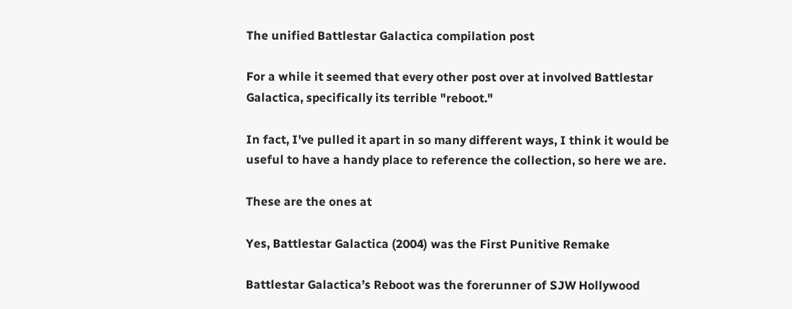The unified Battlestar Galactica compilation post

For a while it seemed that every other post over at involved Battlestar Galactica, specifically its terrible "reboot."

In fact, I've pulled it apart in so many different ways, I think it would be useful to have a handy place to reference the collection, so here we are.

These are the ones at

Yes, Battlestar Galactica (2004) was the First Punitive Remake

Battlestar Galactica’s Reboot was the forerunner of SJW Hollywood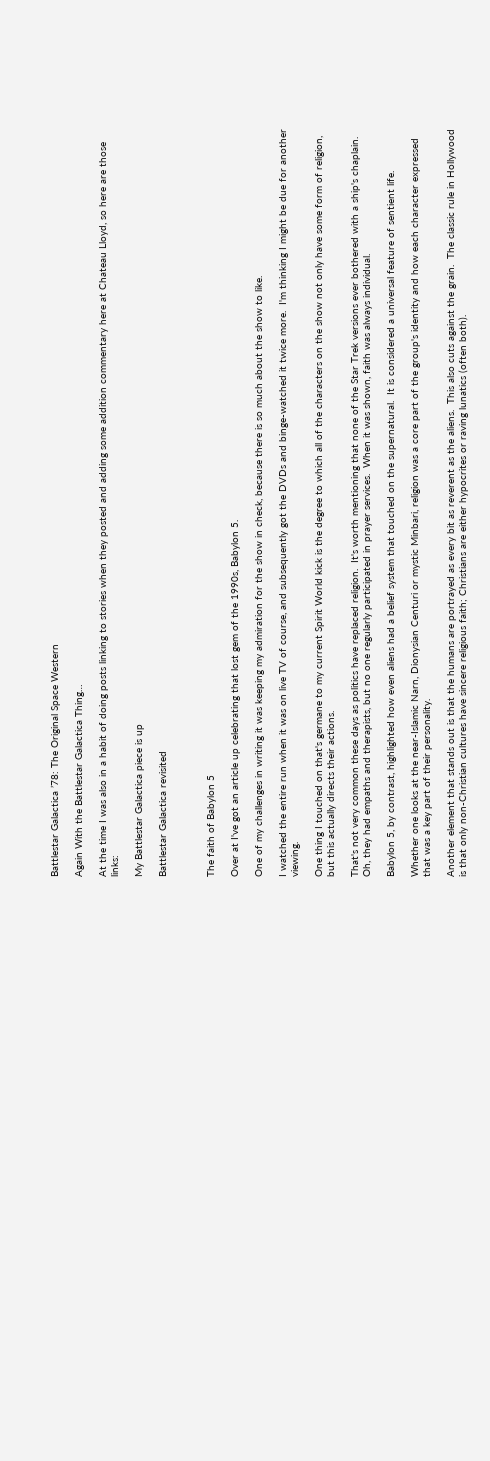Battlestar Galactica ’78: The Original Space Western

Again With the Battlestar Galactica Thing…

At the time I was also in a habit of doing posts linking to stories when they posted and adding some addition commentary here at Chateau Lloyd, so here are those links:

My Battlestar Galactica piece is up

Battlestar Galactica revisited



The faith of Babylon 5

Over at I've got an article up celebrating that lost gem of the 1990s, Babylon 5.

One of my challenges in writing it was keeping my admiration for the show in check, because there is so much about the show to like.

I watched the entire run when it was on live TV of course, and subsequently got the DVDs and binge-watched it twice more.  I'm thinking I might be due for another viewing.

One thing I touched on that's germane to my current Spirit World kick is the degree to which all of the characters on the show not only have some form of religion, but this actually directs their actions.

That's not very common these days as politics have replaced religion.  It's worth mentioning that none of the Star Trek versions ever bothered with a ship's chaplain.  Oh, they had empaths and therapists, but no one regularly participated in prayer services.  When it was shown, faith was always individual.

Babylon 5, by contrast, highlighted how even aliens had a belief system that touched on the supernatural.  It is considered a universal feature of sentient life.

Whether one looks at the near-Islamic Narn, Dionysian Centuri or mystic Minbari, religion was a core part of the group's identity and how each character expressed that was a key part of their personality.

Another element that stands out is that the humans are portrayed as every bit as reverent as the aliens.  This also cuts against the grain.  The classic rule in Hollywood is that only non-Christian cultures have sincere religious faith; Christians are either hypocrites or raving lunatics (often both).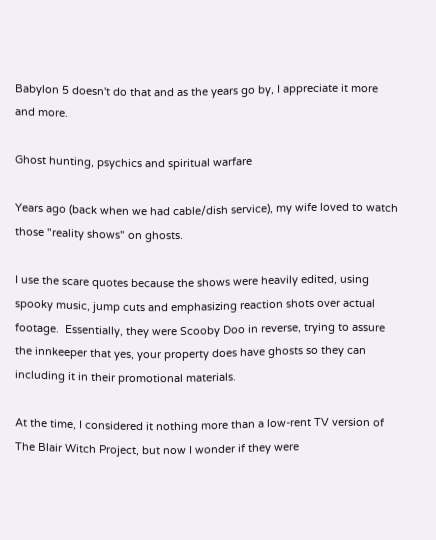Babylon 5 doesn't do that and as the years go by, I appreciate it more and more.

Ghost hunting, psychics and spiritual warfare

Years ago (back when we had cable/dish service), my wife loved to watch those "reality shows" on ghosts.

I use the scare quotes because the shows were heavily edited, using spooky music, jump cuts and emphasizing reaction shots over actual footage.  Essentially, they were Scooby Doo in reverse, trying to assure the innkeeper that yes, your property does have ghosts so they can including it in their promotional materials.

At the time, I considered it nothing more than a low-rent TV version of The Blair Witch Project, but now I wonder if they were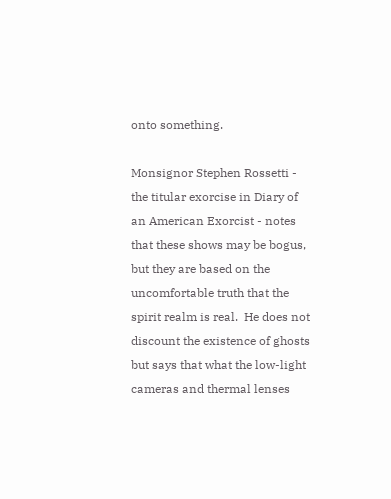onto something.

Monsignor Stephen Rossetti - the titular exorcise in Diary of an American Exorcist - notes that these shows may be bogus, but they are based on the uncomfortable truth that the spirit realm is real.  He does not discount the existence of ghosts but says that what the low-light cameras and thermal lenses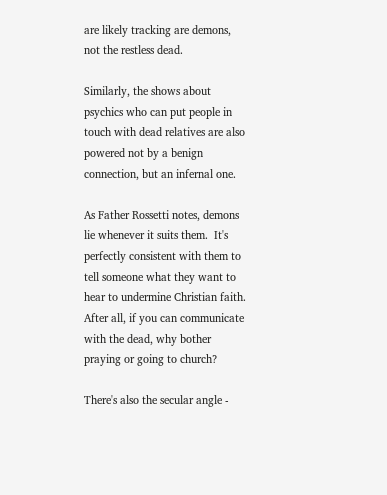are likely tracking are demons, not the restless dead.

Similarly, the shows about psychics who can put people in touch with dead relatives are also powered not by a benign connection, but an infernal one.

As Father Rossetti notes, demons lie whenever it suits them.  It's perfectly consistent with them to tell someone what they want to hear to undermine Christian faith.  After all, if you can communicate with the dead, why bother praying or going to church?

There's also the secular angle -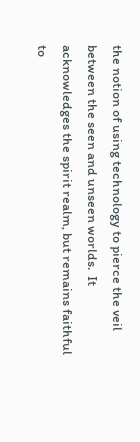the notion of using technology to pierce the veil between the seen and unseen worlds.  It acknowledges the spirit realm, but remains faithful to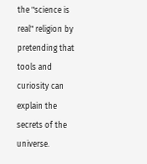the "science is real" religion by pretending that tools and curiosity can explain the secrets of the universe.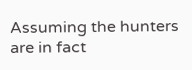Assuming the hunters are in fact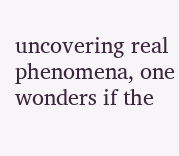uncovering real phenomena, one wonders if the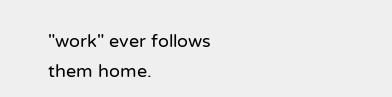"work" ever follows them home.